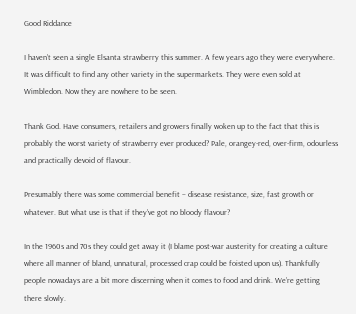Good Riddance

I haven’t seen a single Elsanta strawberry this summer. A few years ago they were everywhere. It was difficult to find any other variety in the supermarkets. They were even sold at Wimbledon. Now they are nowhere to be seen.

Thank God. Have consumers, retailers and growers finally woken up to the fact that this is probably the worst variety of strawberry ever produced? Pale, orangey-red, over-firm, odourless and practically devoid of flavour.

Presumably there was some commercial benefit – disease resistance, size, fast growth or whatever. But what use is that if they’ve got no bloody flavour?

In the 1960s and 70s they could get away it (I blame post-war austerity for creating a culture where all manner of bland, unnatural, processed crap could be foisted upon us). Thankfully people nowadays are a bit more discerning when it comes to food and drink. We’re getting there slowly.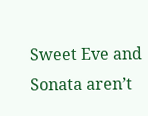Sweet Eve and Sonata aren’t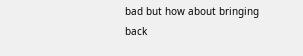bad but how about bringing back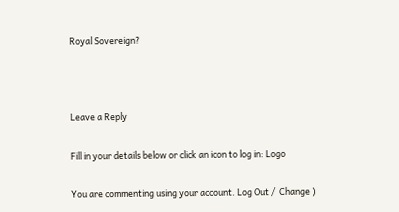Royal Sovereign?



Leave a Reply

Fill in your details below or click an icon to log in: Logo

You are commenting using your account. Log Out /  Change )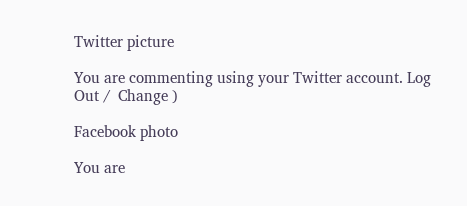Twitter picture

You are commenting using your Twitter account. Log Out /  Change )

Facebook photo

You are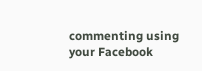commenting using your Facebook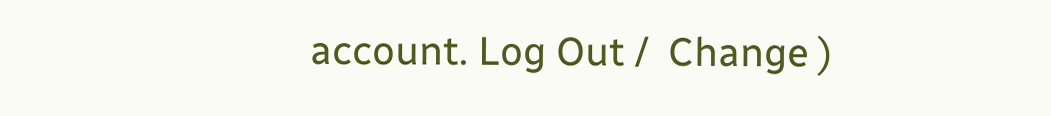account. Log Out /  Change )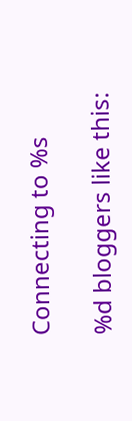Connecting to %s

%d bloggers like this: